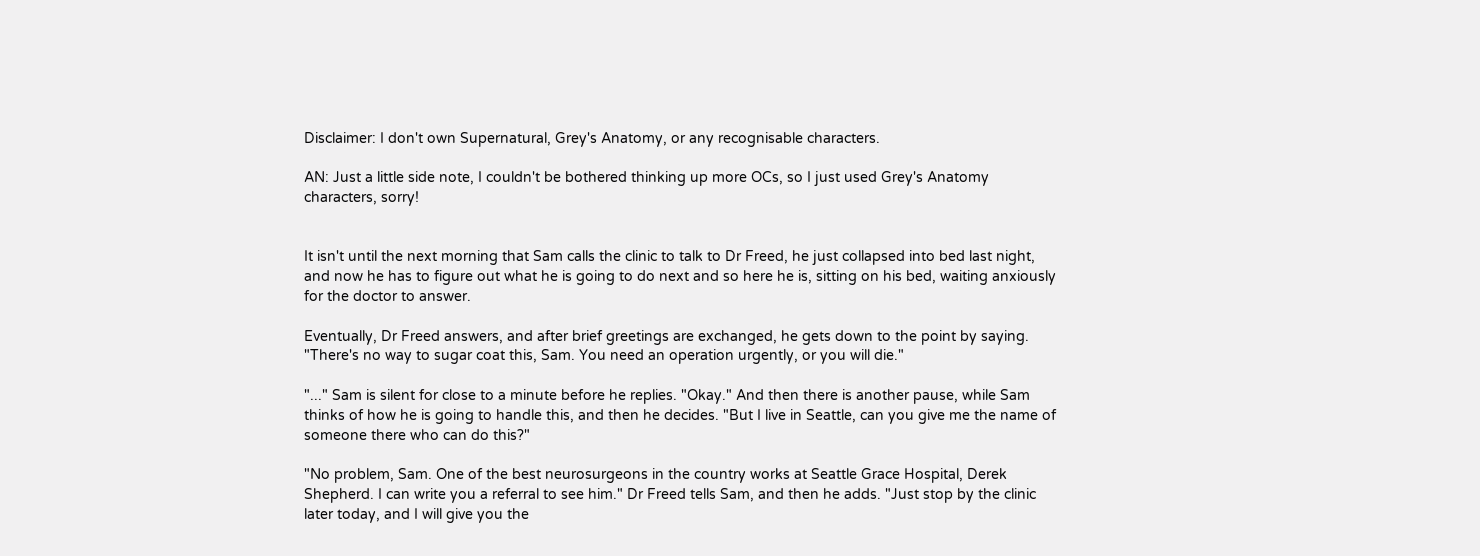Disclaimer: I don't own Supernatural, Grey's Anatomy, or any recognisable characters.

AN: Just a little side note, I couldn't be bothered thinking up more OCs, so I just used Grey's Anatomy characters, sorry!


It isn't until the next morning that Sam calls the clinic to talk to Dr Freed, he just collapsed into bed last night, and now he has to figure out what he is going to do next and so here he is, sitting on his bed, waiting anxiously for the doctor to answer.

Eventually, Dr Freed answers, and after brief greetings are exchanged, he gets down to the point by saying. "There's no way to sugar coat this, Sam. You need an operation urgently, or you will die."

"..." Sam is silent for close to a minute before he replies. "Okay." And then there is another pause, while Sam thinks of how he is going to handle this, and then he decides. "But I live in Seattle, can you give me the name of someone there who can do this?"

"No problem, Sam. One of the best neurosurgeons in the country works at Seattle Grace Hospital, Derek Shepherd. I can write you a referral to see him." Dr Freed tells Sam, and then he adds. "Just stop by the clinic later today, and I will give you the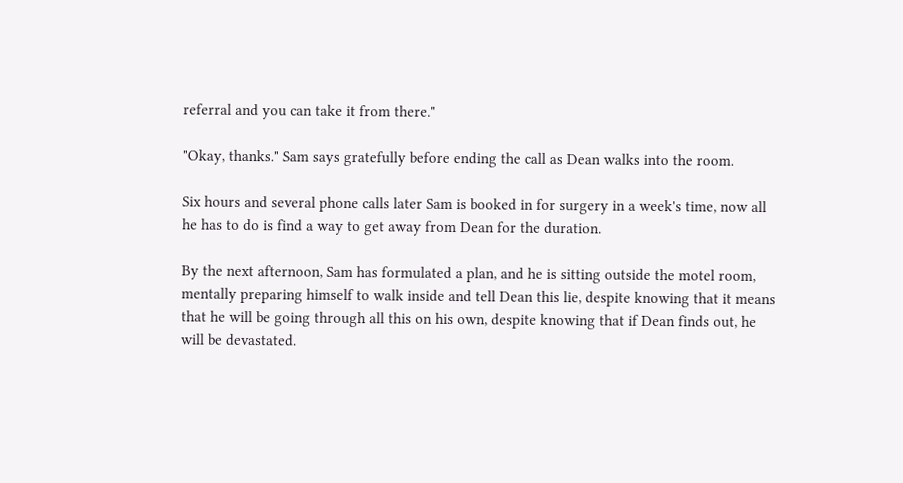referral and you can take it from there."

"Okay, thanks." Sam says gratefully before ending the call as Dean walks into the room.

Six hours and several phone calls later Sam is booked in for surgery in a week's time, now all he has to do is find a way to get away from Dean for the duration.

By the next afternoon, Sam has formulated a plan, and he is sitting outside the motel room, mentally preparing himself to walk inside and tell Dean this lie, despite knowing that it means that he will be going through all this on his own, despite knowing that if Dean finds out, he will be devastated.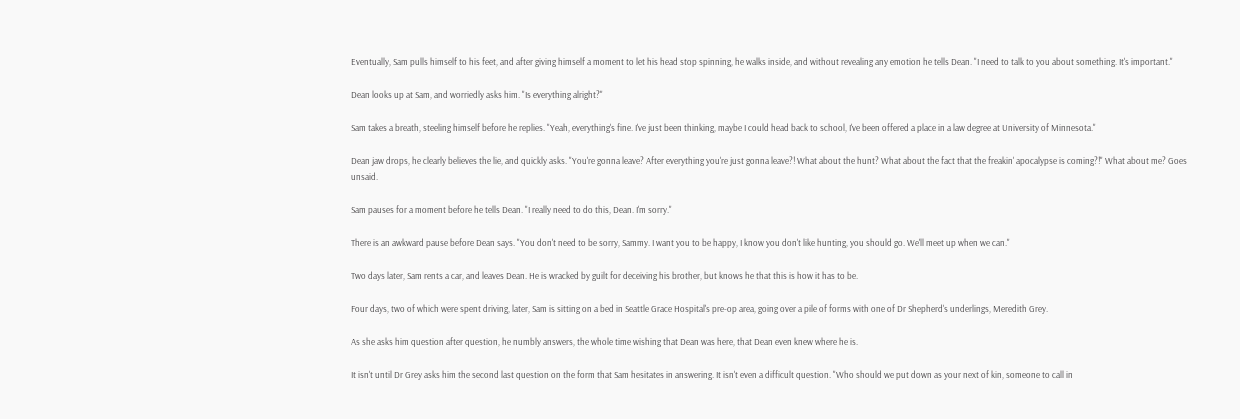Eventually, Sam pulls himself to his feet, and after giving himself a moment to let his head stop spinning, he walks inside, and without revealing any emotion he tells Dean. "I need to talk to you about something. It's important."

Dean looks up at Sam, and worriedly asks him. "Is everything alright?"

Sam takes a breath, steeling himself before he replies. "Yeah, everything's fine. I've just been thinking, maybe I could head back to school, I've been offered a place in a law degree at University of Minnesota."

Dean jaw drops, he clearly believes the lie, and quickly asks. "You're gonna leave? After everything you're just gonna leave?! What about the hunt? What about the fact that the freakin' apocalypse is coming?!" What about me? Goes unsaid.

Sam pauses for a moment before he tells Dean. "I really need to do this, Dean. I'm sorry."

There is an awkward pause before Dean says. "You don't need to be sorry, Sammy. I want you to be happy, I know you don't like hunting, you should go. We'll meet up when we can."

Two days later, Sam rents a car, and leaves Dean. He is wracked by guilt for deceiving his brother, but knows he that this is how it has to be.

Four days, two of which were spent driving, later, Sam is sitting on a bed in Seattle Grace Hospital's pre-op area, going over a pile of forms with one of Dr Shepherd's underlings, Meredith Grey.

As she asks him question after question, he numbly answers, the whole time wishing that Dean was here, that Dean even knew where he is.

It isn't until Dr Grey asks him the second last question on the form that Sam hesitates in answering. It isn't even a difficult question. "Who should we put down as your next of kin, someone to call in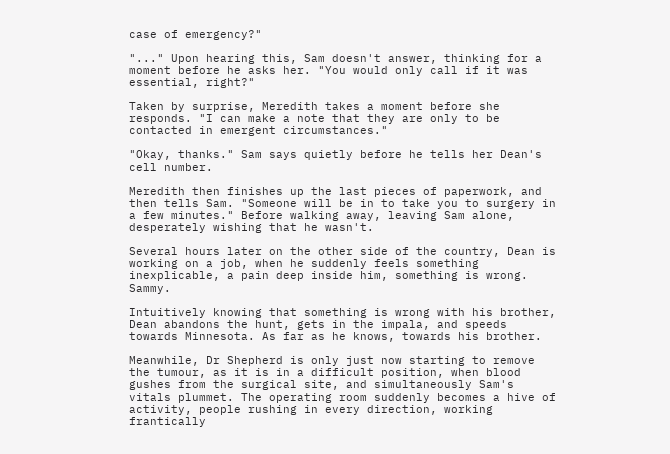case of emergency?"

"..." Upon hearing this, Sam doesn't answer, thinking for a moment before he asks her. "You would only call if it was essential, right?"

Taken by surprise, Meredith takes a moment before she responds. "I can make a note that they are only to be contacted in emergent circumstances."

"Okay, thanks." Sam says quietly before he tells her Dean's cell number.

Meredith then finishes up the last pieces of paperwork, and then tells Sam. "Someone will be in to take you to surgery in a few minutes." Before walking away, leaving Sam alone, desperately wishing that he wasn't.

Several hours later on the other side of the country, Dean is working on a job, when he suddenly feels something inexplicable, a pain deep inside him, something is wrong. Sammy.

Intuitively knowing that something is wrong with his brother, Dean abandons the hunt, gets in the impala, and speeds towards Minnesota. As far as he knows, towards his brother.

Meanwhile, Dr Shepherd is only just now starting to remove the tumour, as it is in a difficult position, when blood gushes from the surgical site, and simultaneously Sam's vitals plummet. The operating room suddenly becomes a hive of activity, people rushing in every direction, working frantically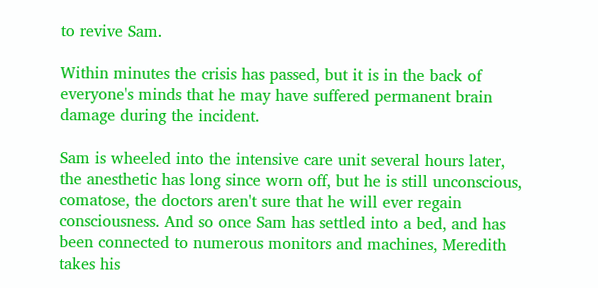to revive Sam.

Within minutes the crisis has passed, but it is in the back of everyone's minds that he may have suffered permanent brain damage during the incident.

Sam is wheeled into the intensive care unit several hours later, the anesthetic has long since worn off, but he is still unconscious, comatose, the doctors aren't sure that he will ever regain consciousness. And so once Sam has settled into a bed, and has been connected to numerous monitors and machines, Meredith takes his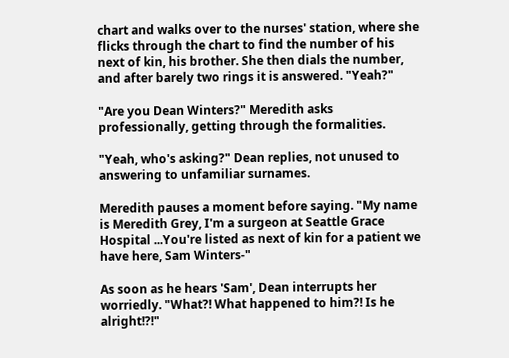chart and walks over to the nurses' station, where she flicks through the chart to find the number of his next of kin, his brother. She then dials the number, and after barely two rings it is answered. "Yeah?"

"Are you Dean Winters?" Meredith asks professionally, getting through the formalities.

"Yeah, who's asking?" Dean replies, not unused to answering to unfamiliar surnames.

Meredith pauses a moment before saying. "My name is Meredith Grey, I'm a surgeon at Seattle Grace Hospital ...You're listed as next of kin for a patient we have here, Sam Winters-"

As soon as he hears 'Sam', Dean interrupts her worriedly. "What?! What happened to him?! Is he alright!?!"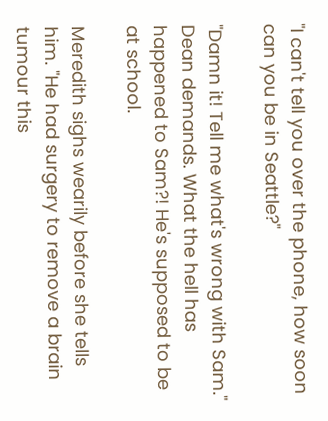"I can't tell you over the phone, how soon can you be in Seattle?"

"Damn it! Tell me what's wrong with Sam." Dean demands. What the hell has happened to Sam?! He's supposed to be at school.

Meredith sighs wearily before she tells him. "He had surgery to remove a brain tumour this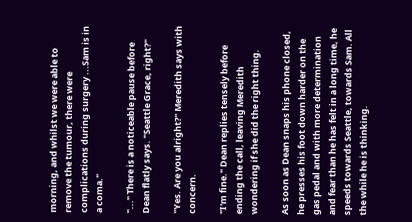morning, and whilst we were able to remove the tumour, there were complications during surgery ...Sam is in a coma."

"..." There is a noticeable pause before Dean flatly says. "Seattle Grace, right?"

"Yes. Are you alright?" Meredith says with concern.

"I'm fine." Dean replies tensely before ending the call, leaving Meredith wondering if she did the right thing.

As soon as Dean snaps his phone closed, he presses his foot down harder on the gas pedal and with more determination and fear than he has felt in a long time, he speeds towards Seattle, towards Sam. All the while he is thinking.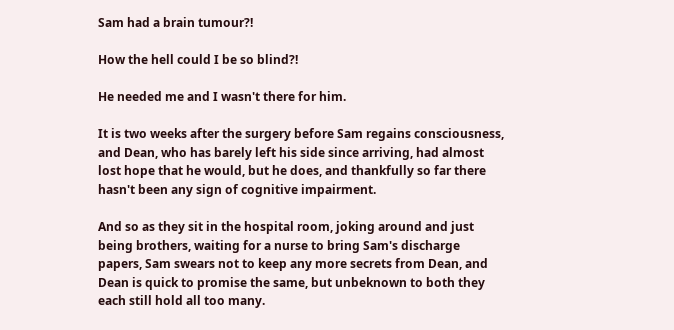Sam had a brain tumour?!

How the hell could I be so blind?!

He needed me and I wasn't there for him.

It is two weeks after the surgery before Sam regains consciousness, and Dean, who has barely left his side since arriving, had almost lost hope that he would, but he does, and thankfully so far there hasn't been any sign of cognitive impairment.

And so as they sit in the hospital room, joking around and just being brothers, waiting for a nurse to bring Sam's discharge papers, Sam swears not to keep any more secrets from Dean, and Dean is quick to promise the same, but unbeknown to both they each still hold all too many.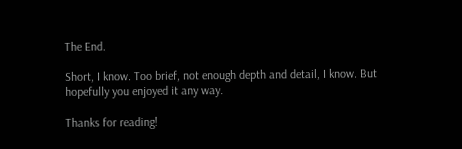The End.

Short, I know. Too brief, not enough depth and detail, I know. But hopefully you enjoyed it any way.

Thanks for reading!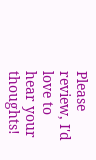Please review, I'd love to hear your thoughts!